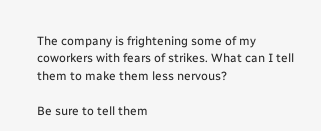The company is frightening some of my coworkers with fears of strikes. What can I tell them to make them less nervous?

Be sure to tell them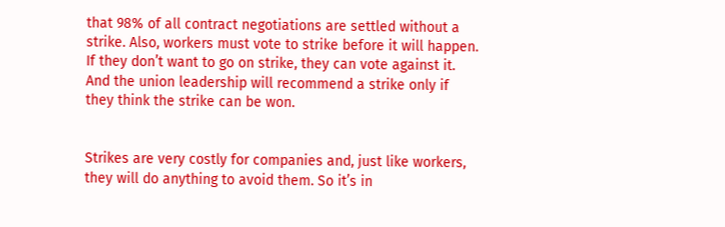that 98% of all contract negotiations are settled without a strike. Also, workers must vote to strike before it will happen. If they don’t want to go on strike, they can vote against it. And the union leadership will recommend a strike only if they think the strike can be won.


Strikes are very costly for companies and, just like workers, they will do anything to avoid them. So it’s in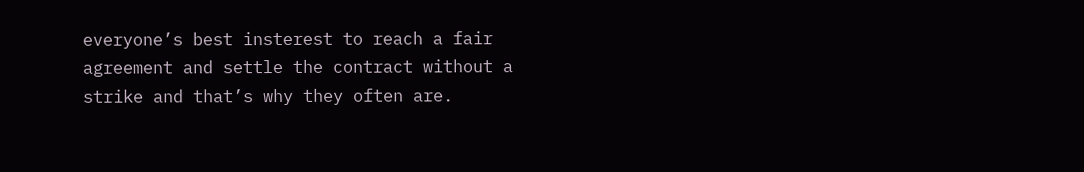everyone’s best insterest to reach a fair agreement and settle the contract without a strike and that’s why they often are.